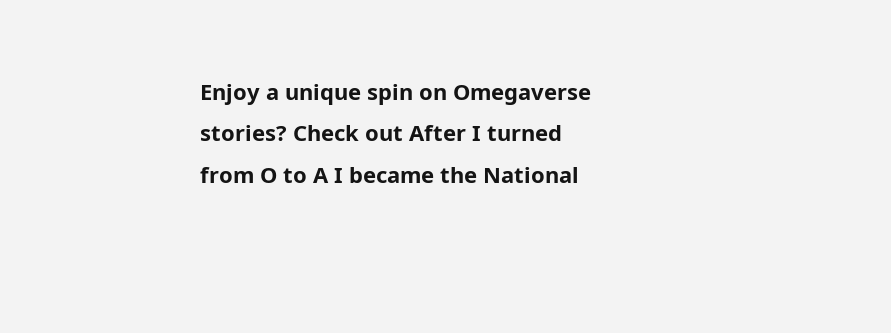Enjoy a unique spin on Omegaverse stories? Check out After I turned from O to A I became the National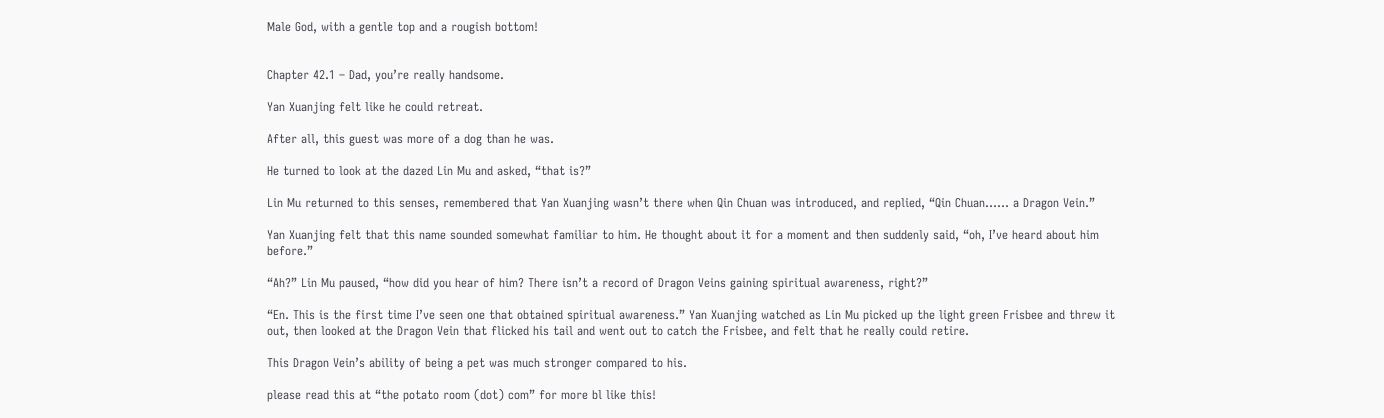Male God, with a gentle top and a rougish bottom!


Chapter 42.1 – Dad, you’re really handsome.

Yan Xuanjing felt like he could retreat.

After all, this guest was more of a dog than he was.

He turned to look at the dazed Lin Mu and asked, “that is?”

Lin Mu returned to this senses, remembered that Yan Xuanjing wasn’t there when Qin Chuan was introduced, and replied, “Qin Chuan…… a Dragon Vein.”

Yan Xuanjing felt that this name sounded somewhat familiar to him. He thought about it for a moment and then suddenly said, “oh, I’ve heard about him before.”

“Ah?” Lin Mu paused, “how did you hear of him? There isn’t a record of Dragon Veins gaining spiritual awareness, right?”

“En. This is the first time I’ve seen one that obtained spiritual awareness.” Yan Xuanjing watched as Lin Mu picked up the light green Frisbee and threw it out, then looked at the Dragon Vein that flicked his tail and went out to catch the Frisbee, and felt that he really could retire.

This Dragon Vein’s ability of being a pet was much stronger compared to his.

please read this at “the potato room (dot) com” for more bl like this!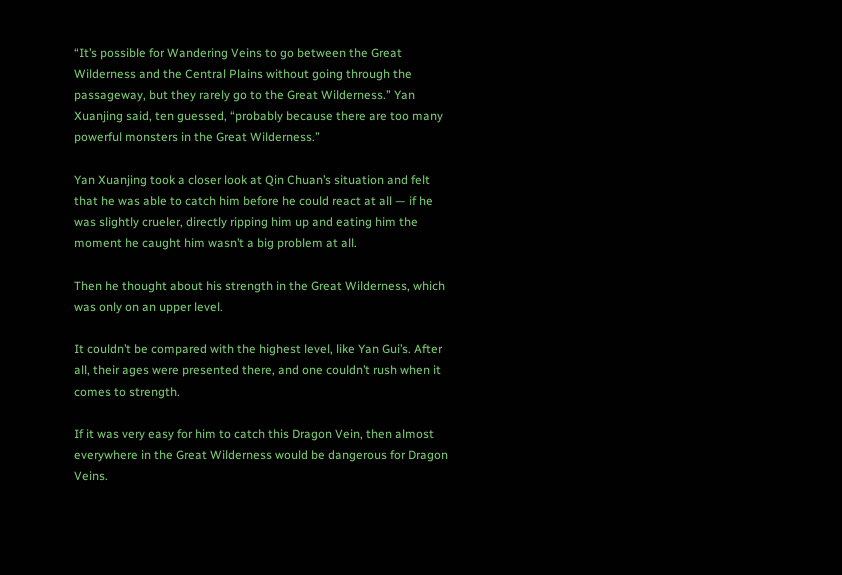“It’s possible for Wandering Veins to go between the Great Wilderness and the Central Plains without going through the passageway, but they rarely go to the Great Wilderness.” Yan Xuanjing said, ten guessed, “probably because there are too many powerful monsters in the Great Wilderness.”

Yan Xuanjing took a closer look at Qin Chuan’s situation and felt that he was able to catch him before he could react at all — if he was slightly crueler, directly ripping him up and eating him the moment he caught him wasn’t a big problem at all.

Then he thought about his strength in the Great Wilderness, which was only on an upper level.

It couldn’t be compared with the highest level, like Yan Gui’s. After all, their ages were presented there, and one couldn’t rush when it comes to strength.

If it was very easy for him to catch this Dragon Vein, then almost everywhere in the Great Wilderness would be dangerous for Dragon Veins.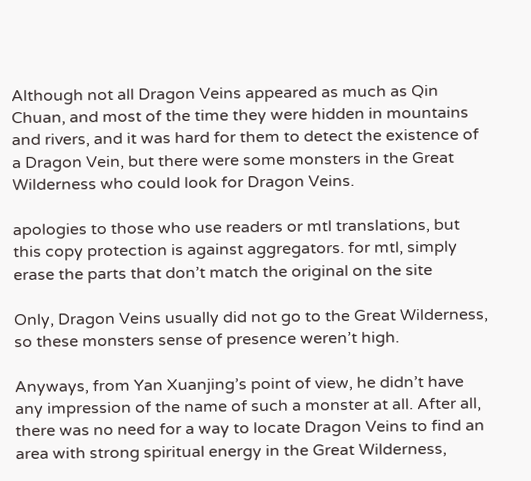Although not all Dragon Veins appeared as much as Qin Chuan, and most of the time they were hidden in mountains and rivers, and it was hard for them to detect the existence of a Dragon Vein, but there were some monsters in the Great Wilderness who could look for Dragon Veins.

apologies to those who use readers or mtl translations, but this copy protection is against aggregators. for mtl, simply erase the parts that don’t match the original on the site

Only, Dragon Veins usually did not go to the Great Wilderness, so these monsters sense of presence weren’t high.

Anyways, from Yan Xuanjing’s point of view, he didn’t have any impression of the name of such a monster at all. After all, there was no need for a way to locate Dragon Veins to find an area with strong spiritual energy in the Great Wilderness,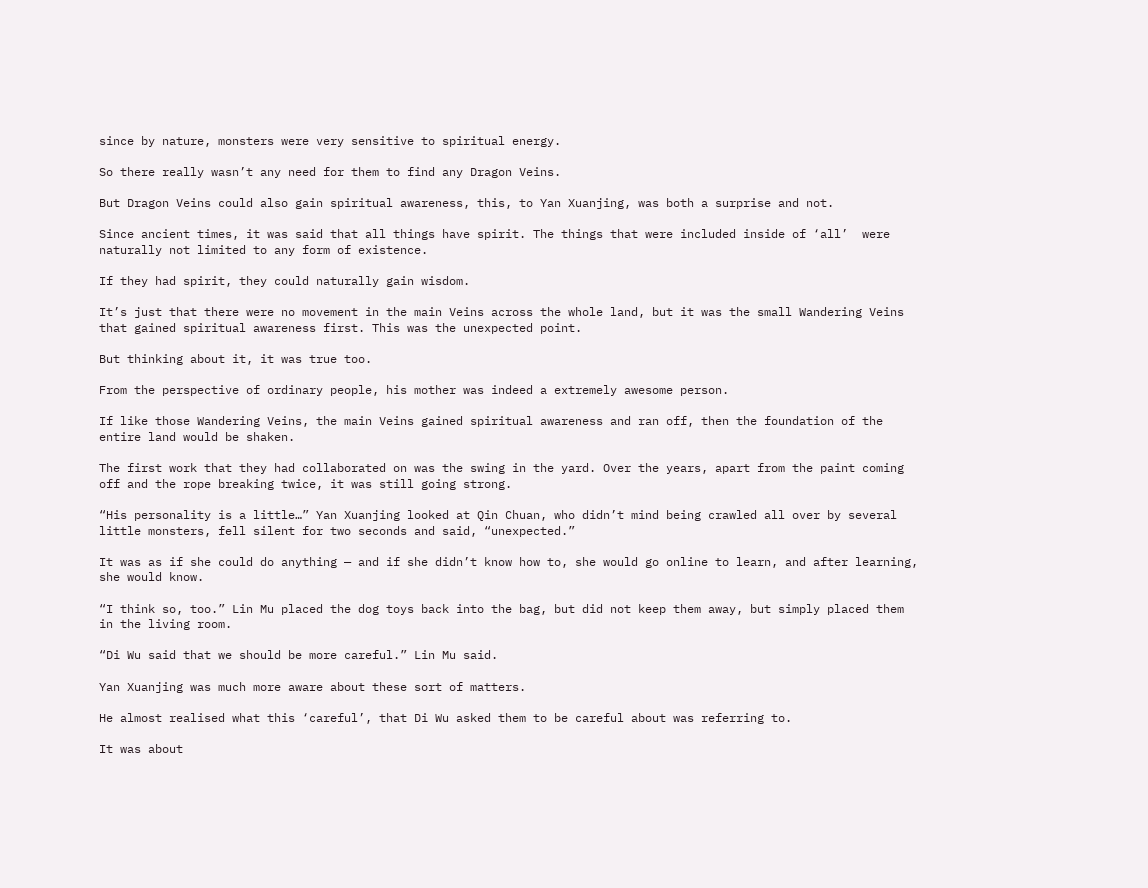since by nature, monsters were very sensitive to spiritual energy.

So there really wasn’t any need for them to find any Dragon Veins.

But Dragon Veins could also gain spiritual awareness, this, to Yan Xuanjing, was both a surprise and not.

Since ancient times, it was said that all things have spirit. The things that were included inside of ‘all’  were naturally not limited to any form of existence.

If they had spirit, they could naturally gain wisdom.

It’s just that there were no movement in the main Veins across the whole land, but it was the small Wandering Veins that gained spiritual awareness first. This was the unexpected point.

But thinking about it, it was true too.

From the perspective of ordinary people, his mother was indeed a extremely awesome person.

If like those Wandering Veins, the main Veins gained spiritual awareness and ran off, then the foundation of the entire land would be shaken.

The first work that they had collaborated on was the swing in the yard. Over the years, apart from the paint coming off and the rope breaking twice, it was still going strong.

“His personality is a little…” Yan Xuanjing looked at Qin Chuan, who didn’t mind being crawled all over by several little monsters, fell silent for two seconds and said, “unexpected.”

It was as if she could do anything — and if she didn’t know how to, she would go online to learn, and after learning, she would know.

“I think so, too.” Lin Mu placed the dog toys back into the bag, but did not keep them away, but simply placed them in the living room.

“Di Wu said that we should be more careful.” Lin Mu said.

Yan Xuanjing was much more aware about these sort of matters.

He almost realised what this ‘careful’, that Di Wu asked them to be careful about was referring to.

It was about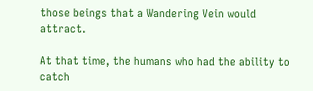those beings that a Wandering Vein would attract.

At that time, the humans who had the ability to catch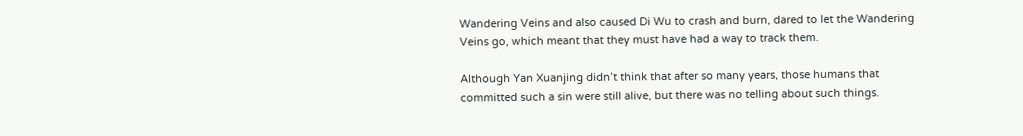Wandering Veins and also caused Di Wu to crash and burn, dared to let the Wandering Veins go, which meant that they must have had a way to track them.

Although Yan Xuanjing didn’t think that after so many years, those humans that committed such a sin were still alive, but there was no telling about such things.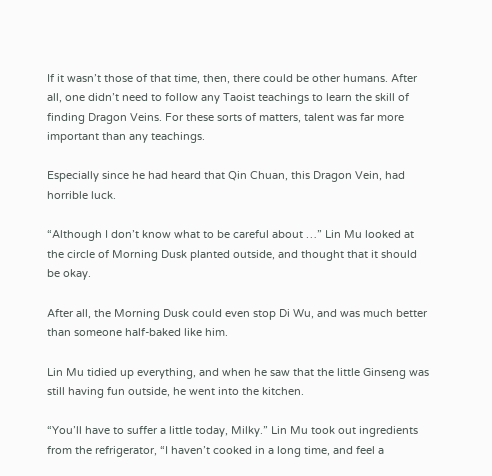If it wasn’t those of that time, then, there could be other humans. After all, one didn’t need to follow any Taoist teachings to learn the skill of finding Dragon Veins. For these sorts of matters, talent was far more important than any teachings.

Especially since he had heard that Qin Chuan, this Dragon Vein, had horrible luck.

“Although I don’t know what to be careful about …” Lin Mu looked at the circle of Morning Dusk planted outside, and thought that it should be okay.

After all, the Morning Dusk could even stop Di Wu, and was much better than someone half-baked like him.

Lin Mu tidied up everything, and when he saw that the little Ginseng was still having fun outside, he went into the kitchen.

“You’ll have to suffer a little today, Milky.” Lin Mu took out ingredients from the refrigerator, “I haven’t cooked in a long time, and feel a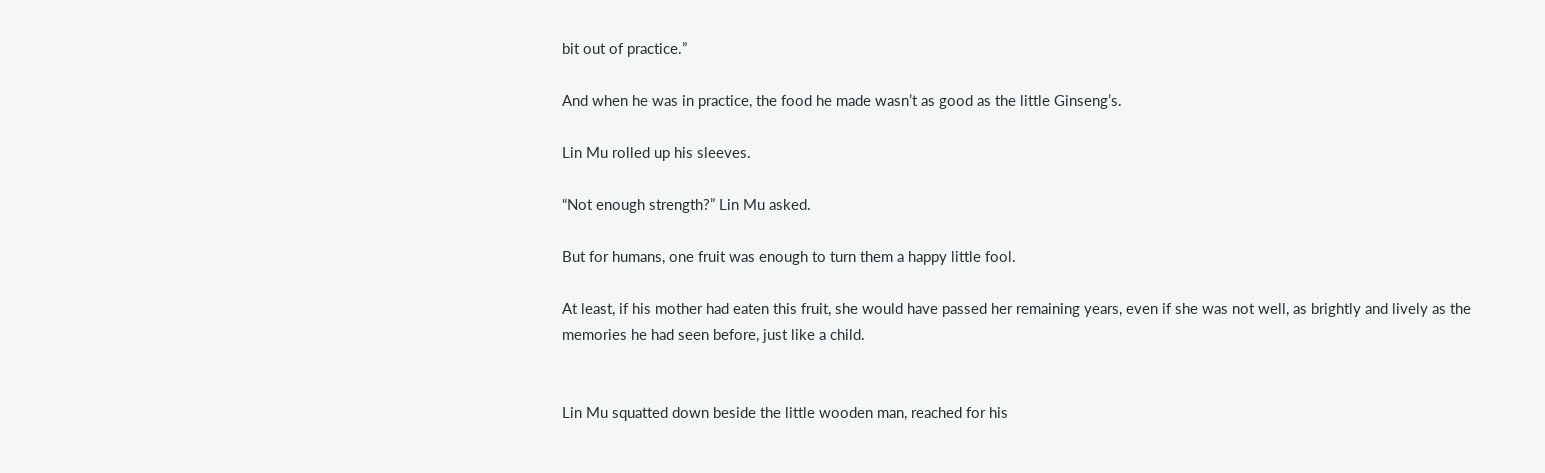bit out of practice.”

And when he was in practice, the food he made wasn’t as good as the little Ginseng’s.

Lin Mu rolled up his sleeves.

“Not enough strength?” Lin Mu asked.

But for humans, one fruit was enough to turn them a happy little fool.

At least, if his mother had eaten this fruit, she would have passed her remaining years, even if she was not well, as brightly and lively as the memories he had seen before, just like a child.


Lin Mu squatted down beside the little wooden man, reached for his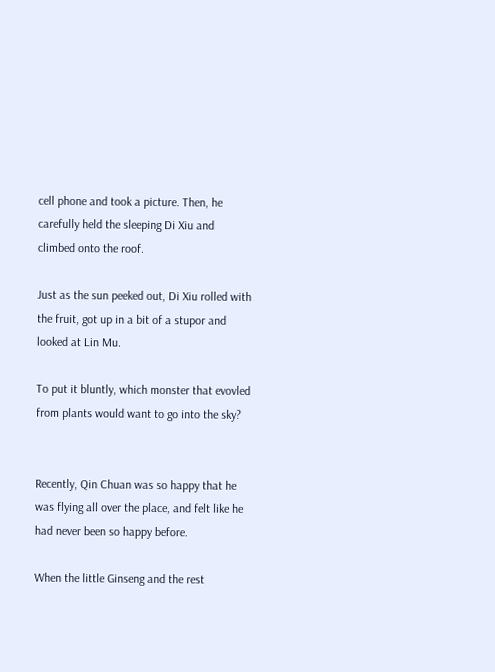cell phone and took a picture. Then, he carefully held the sleeping Di Xiu and climbed onto the roof.

Just as the sun peeked out, Di Xiu rolled with the fruit, got up in a bit of a stupor and looked at Lin Mu.

To put it bluntly, which monster that evovled from plants would want to go into the sky?


Recently, Qin Chuan was so happy that he was flying all over the place, and felt like he had never been so happy before.

When the little Ginseng and the rest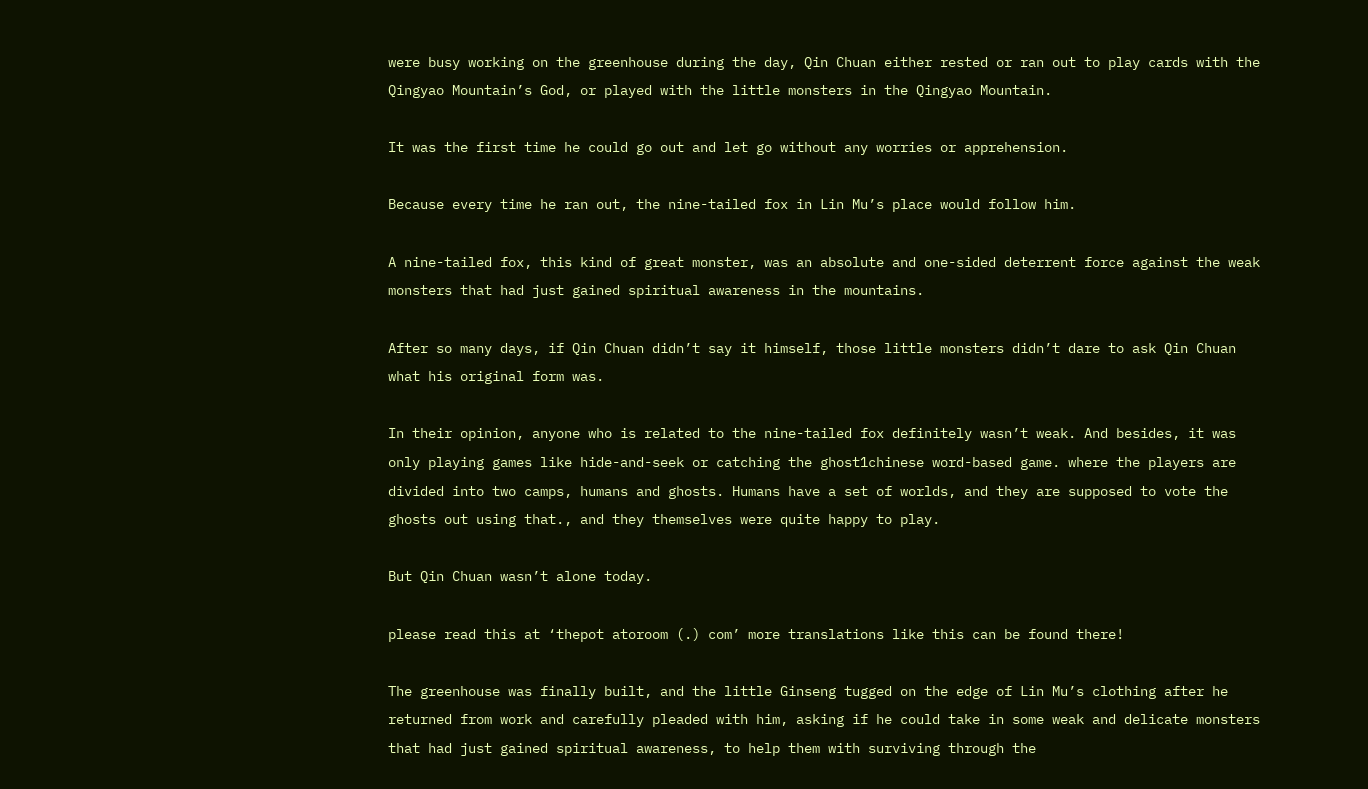were busy working on the greenhouse during the day, Qin Chuan either rested or ran out to play cards with the Qingyao Mountain’s God, or played with the little monsters in the Qingyao Mountain.

It was the first time he could go out and let go without any worries or apprehension.

Because every time he ran out, the nine-tailed fox in Lin Mu’s place would follow him.

A nine-tailed fox, this kind of great monster, was an absolute and one-sided deterrent force against the weak monsters that had just gained spiritual awareness in the mountains.

After so many days, if Qin Chuan didn’t say it himself, those little monsters didn’t dare to ask Qin Chuan what his original form was.

In their opinion, anyone who is related to the nine-tailed fox definitely wasn’t weak. And besides, it was only playing games like hide-and-seek or catching the ghost1chinese word-based game. where the players are divided into two camps, humans and ghosts. Humans have a set of worlds, and they are supposed to vote the ghosts out using that., and they themselves were quite happy to play.

But Qin Chuan wasn’t alone today.

please read this at ‘thepot atoroom (.) com’ more translations like this can be found there!

The greenhouse was finally built, and the little Ginseng tugged on the edge of Lin Mu’s clothing after he returned from work and carefully pleaded with him, asking if he could take in some weak and delicate monsters that had just gained spiritual awareness, to help them with surviving through the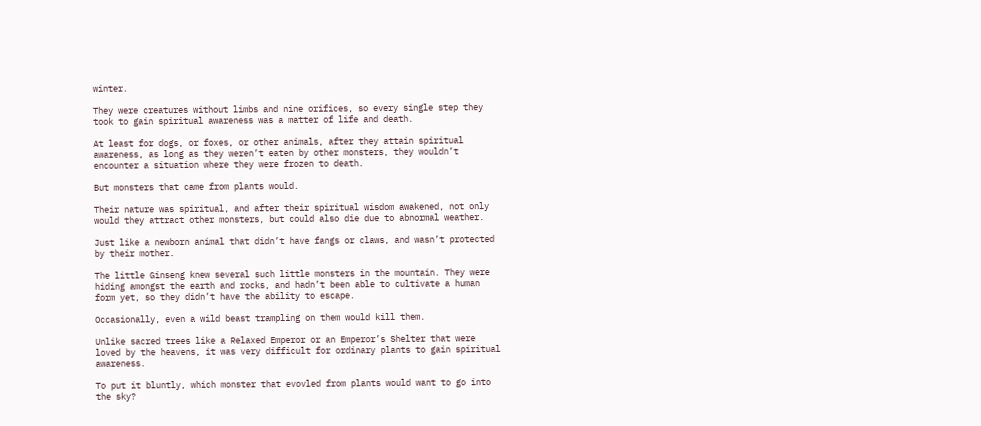winter.

They were creatures without limbs and nine orifices, so every single step they took to gain spiritual awareness was a matter of life and death.

At least for dogs, or foxes, or other animals, after they attain spiritual awareness, as long as they weren’t eaten by other monsters, they wouldn’t encounter a situation where they were frozen to death.

But monsters that came from plants would.

Their nature was spiritual, and after their spiritual wisdom awakened, not only would they attract other monsters, but could also die due to abnormal weather.

Just like a newborn animal that didn’t have fangs or claws, and wasn’t protected by their mother.

The little Ginseng knew several such little monsters in the mountain. They were hiding amongst the earth and rocks, and hadn’t been able to cultivate a human form yet, so they didn’t have the ability to escape.

Occasionally, even a wild beast trampling on them would kill them.

Unlike sacred trees like a Relaxed Emperor or an Emperor’s Shelter that were loved by the heavens, it was very difficult for ordinary plants to gain spiritual awareness.

To put it bluntly, which monster that evovled from plants would want to go into the sky?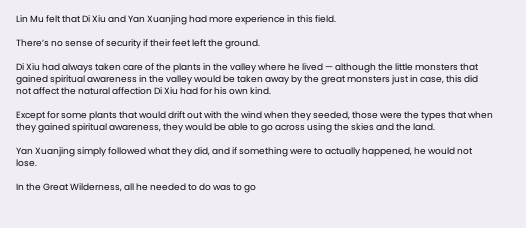Lin Mu felt that Di Xiu and Yan Xuanjing had more experience in this field.

There’s no sense of security if their feet left the ground.

Di Xiu had always taken care of the plants in the valley where he lived — although the little monsters that gained spiritual awareness in the valley would be taken away by the great monsters just in case, this did not affect the natural affection Di Xiu had for his own kind.

Except for some plants that would drift out with the wind when they seeded, those were the types that when they gained spiritual awareness, they would be able to go across using the skies and the land.

Yan Xuanjing simply followed what they did, and if something were to actually happened, he would not lose.

In the Great Wilderness, all he needed to do was to go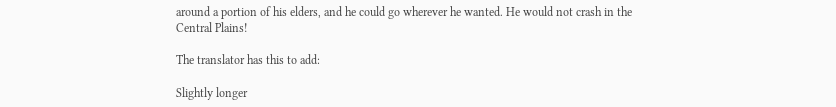around a portion of his elders, and he could go wherever he wanted. He would not crash in the Central Plains!

The translator has this to add:

Slightly longer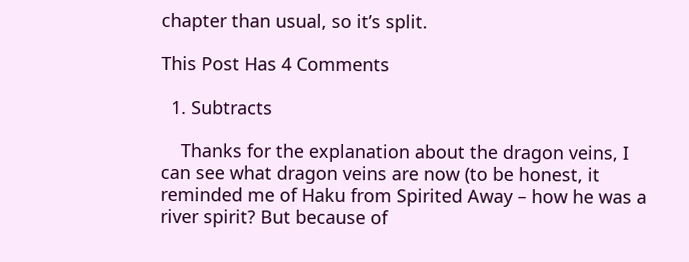chapter than usual, so it’s split.

This Post Has 4 Comments

  1. Subtracts

    Thanks for the explanation about the dragon veins, I can see what dragon veins are now (to be honest, it reminded me of Haku from Spirited Away – how he was a river spirit? But because of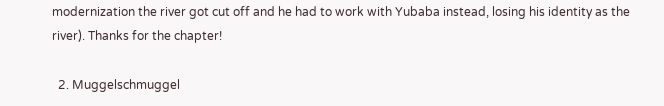modernization the river got cut off and he had to work with Yubaba instead, losing his identity as the river). Thanks for the chapter!

  2. Muggelschmuggel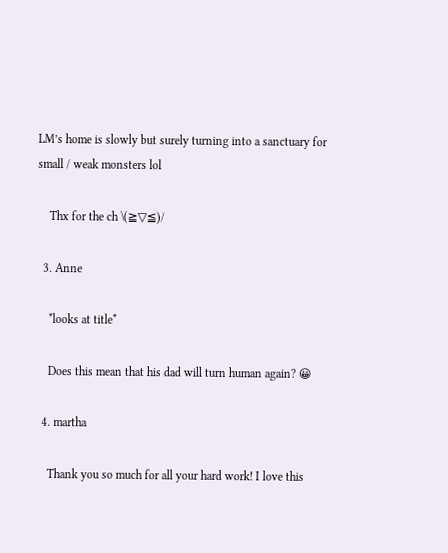LM’s home is slowly but surely turning into a sanctuary for small / weak monsters lol

    Thx for the ch \(≧▽≦)/

  3. Anne

    *looks at title*

    Does this mean that his dad will turn human again? 😀

  4. martha

    Thank you so much for all your hard work! I love this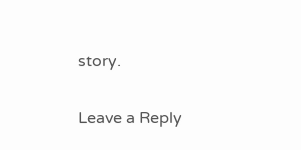story.

Leave a Reply